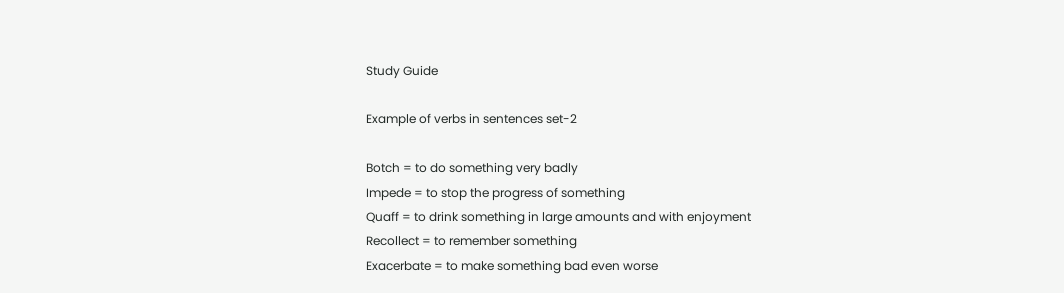Study Guide

Example of verbs in sentences set-2

Botch = to do something very badly
Impede = to stop the progress of something
Quaff = to drink something in large amounts and with enjoyment
Recollect = to remember something
Exacerbate = to make something bad even worse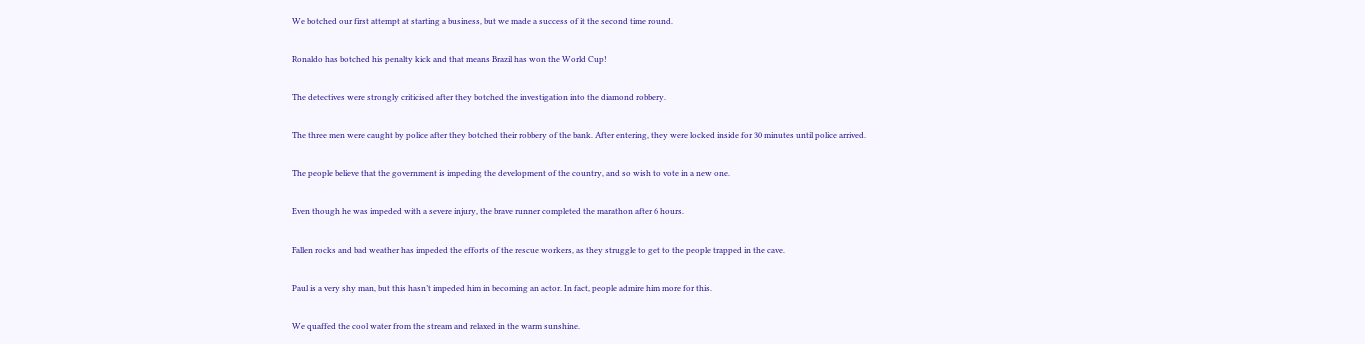We botched our first attempt at starting a business, but we made a success of it the second time round.

Ronaldo has botched his penalty kick and that means Brazil has won the World Cup!

The detectives were strongly criticised after they botched the investigation into the diamond robbery.

The three men were caught by police after they botched their robbery of the bank. After entering, they were locked inside for 30 minutes until police arrived.

The people believe that the government is impeding the development of the country, and so wish to vote in a new one.

Even though he was impeded with a severe injury, the brave runner completed the marathon after 6 hours.

Fallen rocks and bad weather has impeded the efforts of the rescue workers, as they struggle to get to the people trapped in the cave.

Paul is a very shy man, but this hasn’t impeded him in becoming an actor. In fact, people admire him more for this.

We quaffed the cool water from the stream and relaxed in the warm sunshine.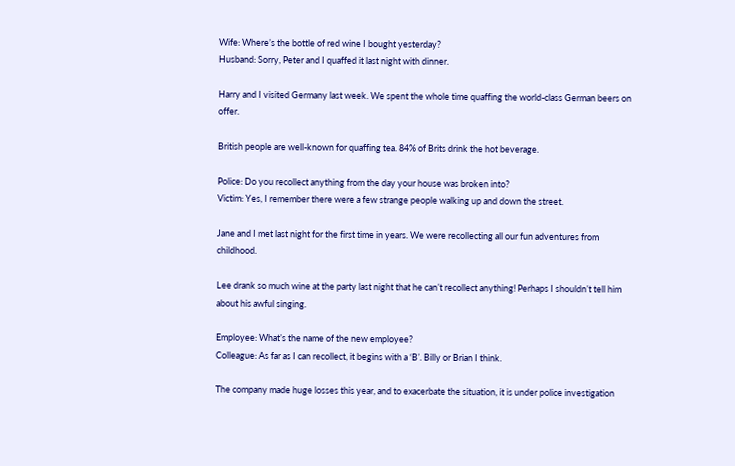Wife: Where’s the bottle of red wine I bought yesterday?
Husband: Sorry, Peter and I quaffed it last night with dinner.

Harry and I visited Germany last week. We spent the whole time quaffing the world-class German beers on offer.

British people are well-known for quaffing tea. 84% of Brits drink the hot beverage.

Police: Do you recollect anything from the day your house was broken into?
Victim: Yes, I remember there were a few strange people walking up and down the street.

Jane and I met last night for the first time in years. We were recollecting all our fun adventures from childhood.

Lee drank so much wine at the party last night that he can’t recollect anything! Perhaps I shouldn’t tell him about his awful singing.

Employee: What’s the name of the new employee?
Colleague: As far as I can recollect, it begins with a ‘B’. Billy or Brian I think.

The company made huge losses this year, and to exacerbate the situation, it is under police investigation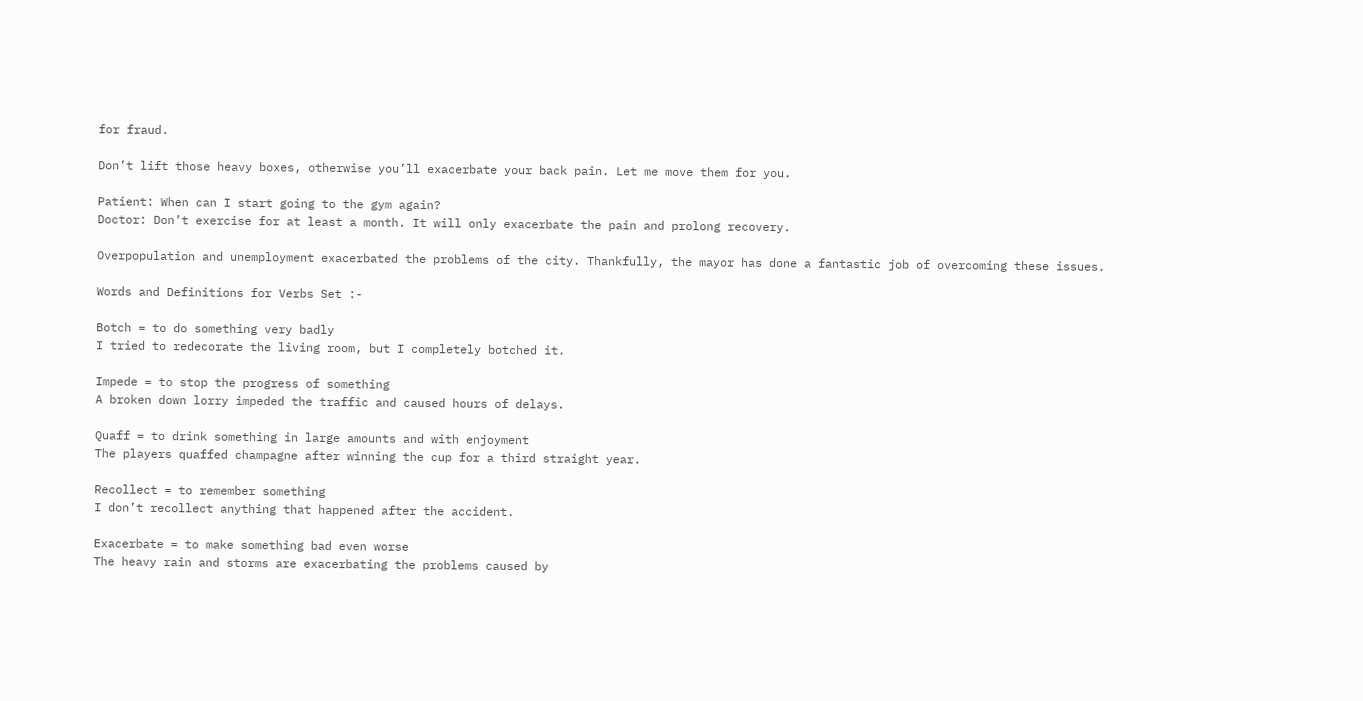for fraud.

Don’t lift those heavy boxes, otherwise you’ll exacerbate your back pain. Let me move them for you.

Patient: When can I start going to the gym again?
Doctor: Don’t exercise for at least a month. It will only exacerbate the pain and prolong recovery.

Overpopulation and unemployment exacerbated the problems of the city. Thankfully, the mayor has done a fantastic job of overcoming these issues.

Words and Definitions for Verbs Set :-

Botch = to do something very badly
I tried to redecorate the living room, but I completely botched it.

Impede = to stop the progress of something
A broken down lorry impeded the traffic and caused hours of delays.

Quaff = to drink something in large amounts and with enjoyment
The players quaffed champagne after winning the cup for a third straight year.

Recollect = to remember something
I don’t recollect anything that happened after the accident.

Exacerbate = to make something bad even worse
The heavy rain and storms are exacerbating the problems caused by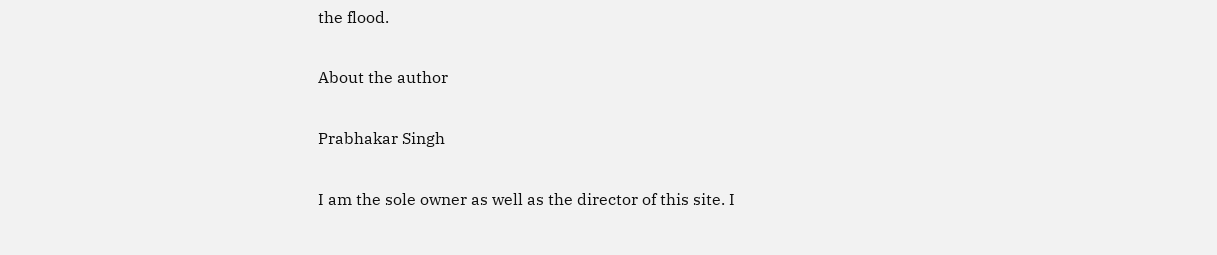the flood.

About the author

Prabhakar Singh

I am the sole owner as well as the director of this site. I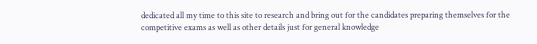dedicated all my time to this site to research and bring out for the candidates preparing themselves for the competitive exams as well as other details just for general knowledge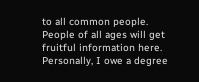to all common people. People of all ages will get fruitful information here. Personally, I owe a degree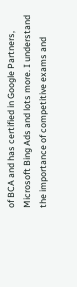of BCA and has certified in Google Partners, Microsoft Bing Ads and lots more. I understand the importance of competitive exams and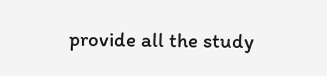provide all the study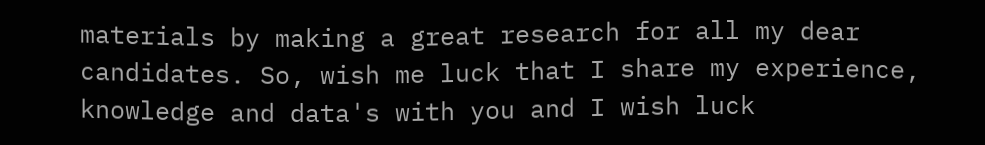materials by making a great research for all my dear candidates. So, wish me luck that I share my experience, knowledge and data's with you and I wish luck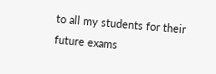to all my students for their future exams